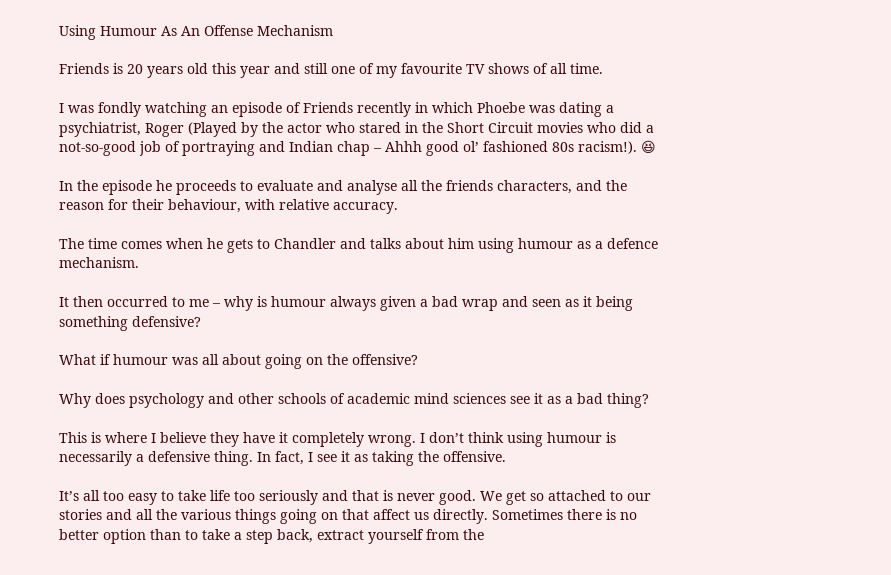Using Humour As An Offense Mechanism

Friends is 20 years old this year and still one of my favourite TV shows of all time.

I was fondly watching an episode of Friends recently in which Phoebe was dating a psychiatrist, Roger (Played by the actor who stared in the Short Circuit movies who did a not-so-good job of portraying and Indian chap – Ahhh good ol’ fashioned 80s racism!). 😆

In the episode he proceeds to evaluate and analyse all the friends characters, and the reason for their behaviour, with relative accuracy.

The time comes when he gets to Chandler and talks about him using humour as a defence mechanism.

It then occurred to me – why is humour always given a bad wrap and seen as it being something defensive?

What if humour was all about going on the offensive?

Why does psychology and other schools of academic mind sciences see it as a bad thing?

This is where I believe they have it completely wrong. I don’t think using humour is necessarily a defensive thing. In fact, I see it as taking the offensive.

It’s all too easy to take life too seriously and that is never good. We get so attached to our stories and all the various things going on that affect us directly. Sometimes there is no better option than to take a step back, extract yourself from the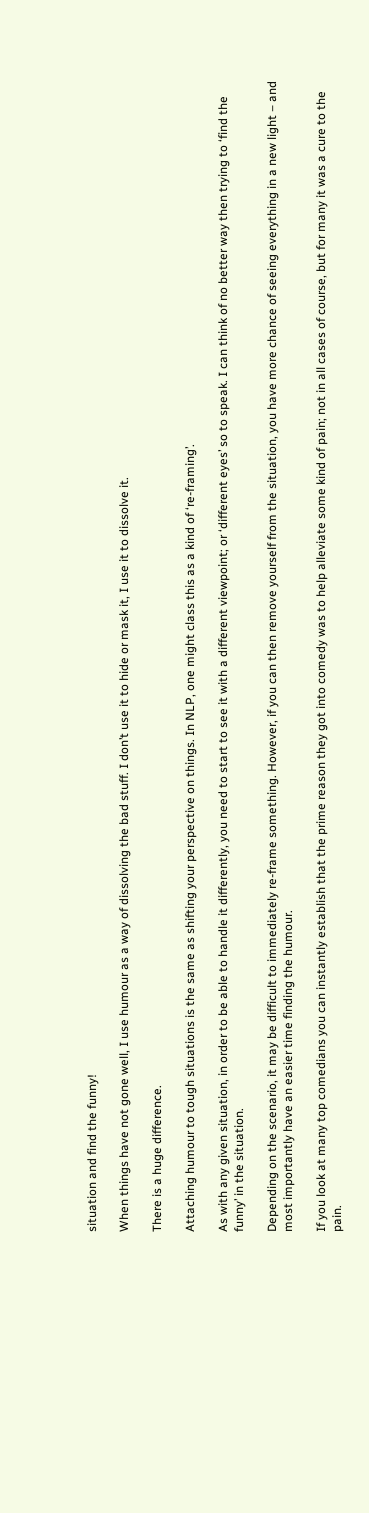situation and find the funny!

When things have not gone well, I use humour as a way of dissolving the bad stuff. I don’t use it to hide or mask it, I use it to dissolve it.

There is a huge difference.

Attaching humour to tough situations is the same as shifting your perspective on things. In NLP, one might class this as a kind of ‘re-framing’.

As with any given situation, in order to be able to handle it differently, you need to start to see it with a different viewpoint; or ‘different eyes’ so to speak. I can think of no better way then trying to ‘find the funny’ in the situation.

Depending on the scenario, it may be difficult to immediately re-frame something. However, if you can then remove yourself from the situation, you have more chance of seeing everything in a new light – and most importantly have an easier time finding the humour.

If you look at many top comedians you can instantly establish that the prime reason they got into comedy was to help alleviate some kind of pain; not in all cases of course, but for many it was a cure to the pain.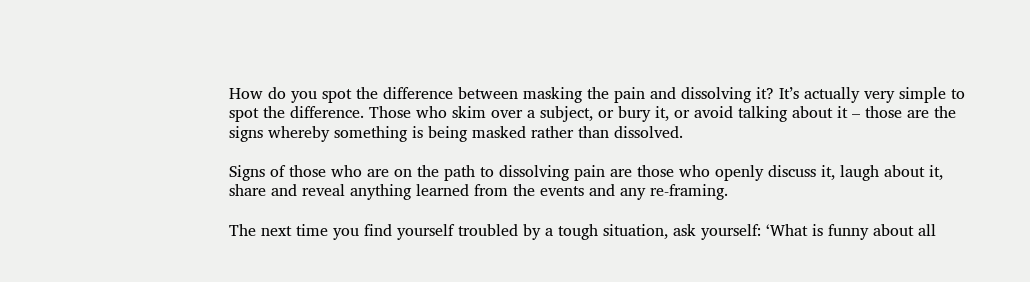How do you spot the difference between masking the pain and dissolving it? It’s actually very simple to spot the difference. Those who skim over a subject, or bury it, or avoid talking about it – those are the signs whereby something is being masked rather than dissolved.

Signs of those who are on the path to dissolving pain are those who openly discuss it, laugh about it, share and reveal anything learned from the events and any re-framing.

The next time you find yourself troubled by a tough situation, ask yourself: ‘What is funny about all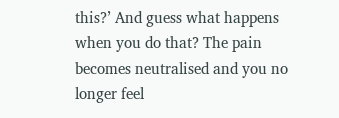this?’ And guess what happens when you do that? The pain becomes neutralised and you no longer feel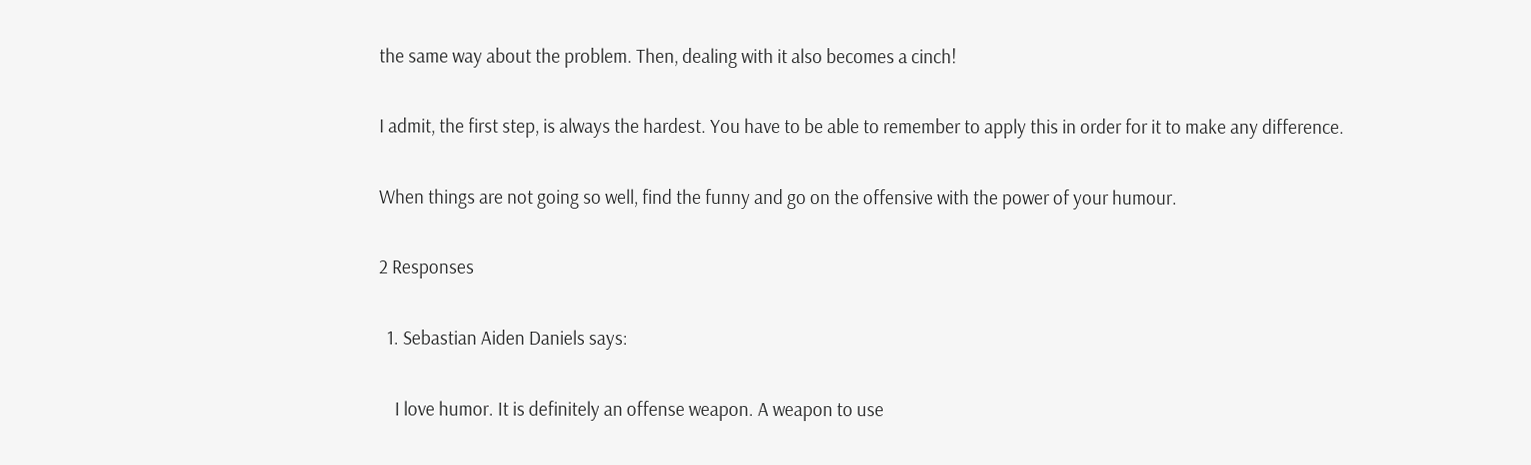the same way about the problem. Then, dealing with it also becomes a cinch!

I admit, the first step, is always the hardest. You have to be able to remember to apply this in order for it to make any difference.

When things are not going so well, find the funny and go on the offensive with the power of your humour.

2 Responses

  1. Sebastian Aiden Daniels says:

    I love humor. It is definitely an offense weapon. A weapon to use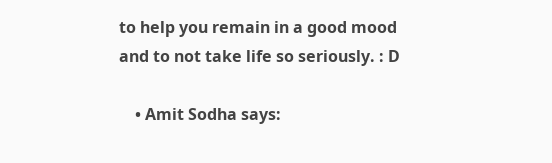to help you remain in a good mood and to not take life so seriously. : D

    • Amit Sodha says: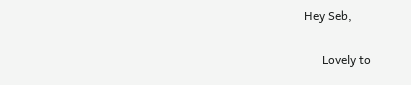Hey Seb,

      Lovely to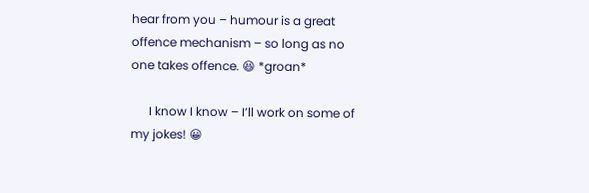hear from you – humour is a great offence mechanism – so long as no one takes offence. 😆 *groan*

      I know I know – I’ll work on some of my jokes! 😀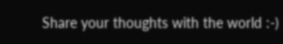Share your thoughts with the world :-)